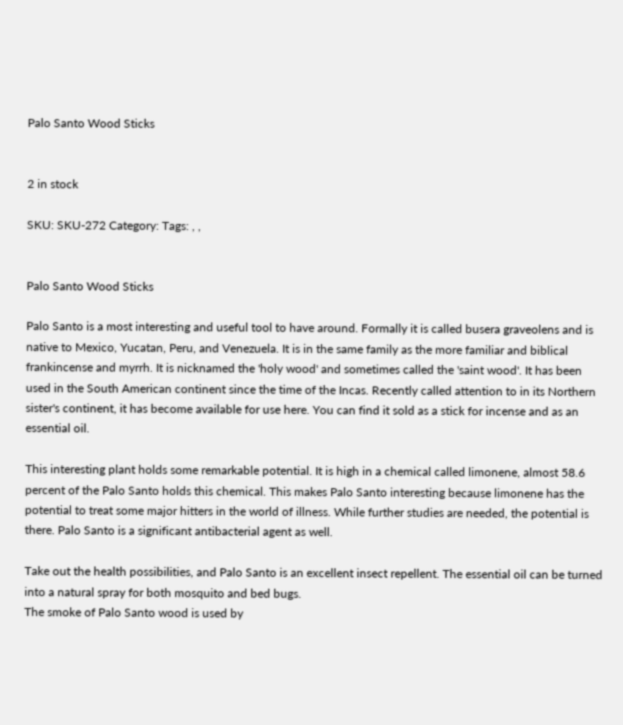Palo Santo Wood Sticks


2 in stock

SKU: SKU-272 Category: Tags: , ,


Palo Santo Wood Sticks

Palo Santo is a most interesting and useful tool to have around. Formally it is called busera graveolens and is native to Mexico, Yucatan, Peru, and Venezuela. It is in the same family as the more familiar and biblical frankincense and myrrh. It is nicknamed the 'holy wood' and sometimes called the 'saint wood'. It has been used in the South American continent since the time of the Incas. Recently called attention to in its Northern sister's continent, it has become available for use here. You can find it sold as a stick for incense and as an essential oil.

This interesting plant holds some remarkable potential. It is high in a chemical called limonene, almost 58.6 percent of the Palo Santo holds this chemical. This makes Palo Santo interesting because limonene has the potential to treat some major hitters in the world of illness. While further studies are needed, the potential is there. Palo Santo is a significant antibacterial agent as well.

Take out the health possibilities, and Palo Santo is an excellent insect repellent. The essential oil can be turned into a natural spray for both mosquito and bed bugs.
The smoke of Palo Santo wood is used by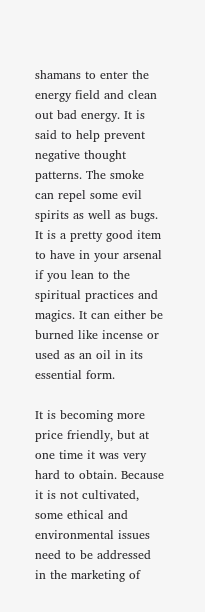shamans to enter the energy field and clean out bad energy. It is said to help prevent negative thought patterns. The smoke can repel some evil spirits as well as bugs. It is a pretty good item to have in your arsenal if you lean to the spiritual practices and magics. It can either be burned like incense or used as an oil in its essential form.

It is becoming more price friendly, but at one time it was very hard to obtain. Because it is not cultivated, some ethical and environmental issues need to be addressed in the marketing of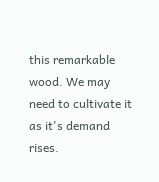this remarkable wood. We may need to cultivate it as it's demand rises.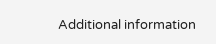Additional information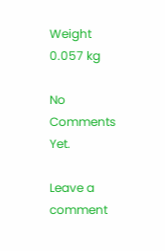Weight 0.057 kg

No Comments Yet.

Leave a comment